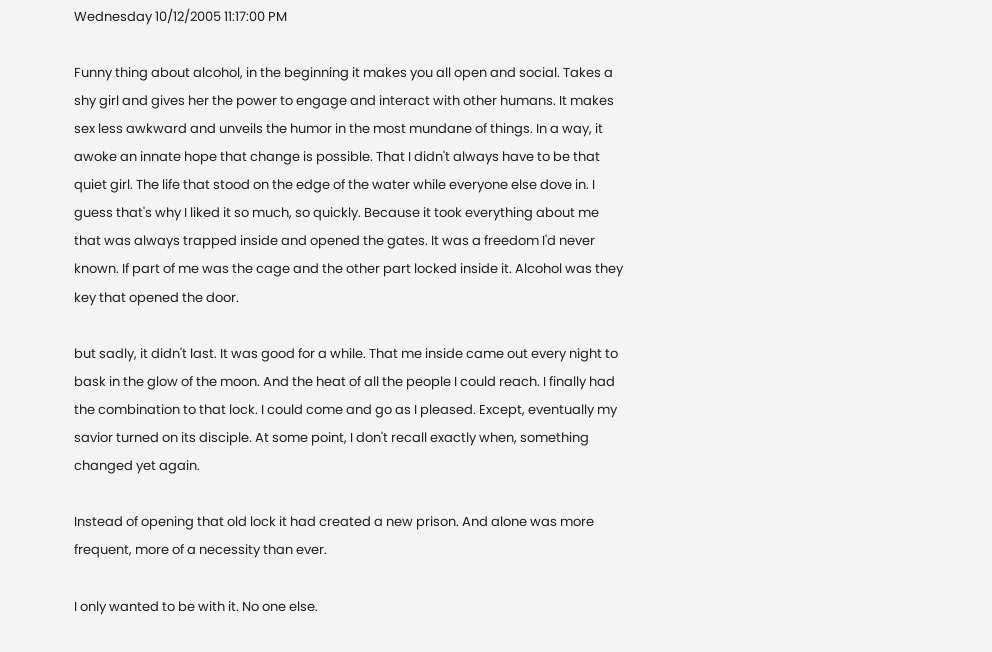Wednesday 10/12/2005 11:17:00 PM

Funny thing about alcohol, in the beginning it makes you all open and social. Takes a shy girl and gives her the power to engage and interact with other humans. It makes sex less awkward and unveils the humor in the most mundane of things. In a way, it awoke an innate hope that change is possible. That I didn't always have to be that quiet girl. The life that stood on the edge of the water while everyone else dove in. I guess that's why I liked it so much, so quickly. Because it took everything about me that was always trapped inside and opened the gates. It was a freedom I'd never known. If part of me was the cage and the other part locked inside it. Alcohol was they key that opened the door.

but sadly, it didn't last. It was good for a while. That me inside came out every night to bask in the glow of the moon. And the heat of all the people I could reach. I finally had the combination to that lock. I could come and go as I pleased. Except, eventually my savior turned on its disciple. At some point, I don't recall exactly when, something changed yet again.

Instead of opening that old lock it had created a new prison. And alone was more frequent, more of a necessity than ever.

I only wanted to be with it. No one else.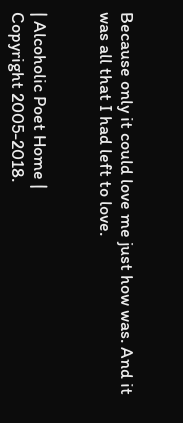Because only it could love me just how was. And it was all that I had left to love.


| Alcoholic Poet Home |
Copyright 2005-2018.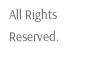All Rights Reserved.